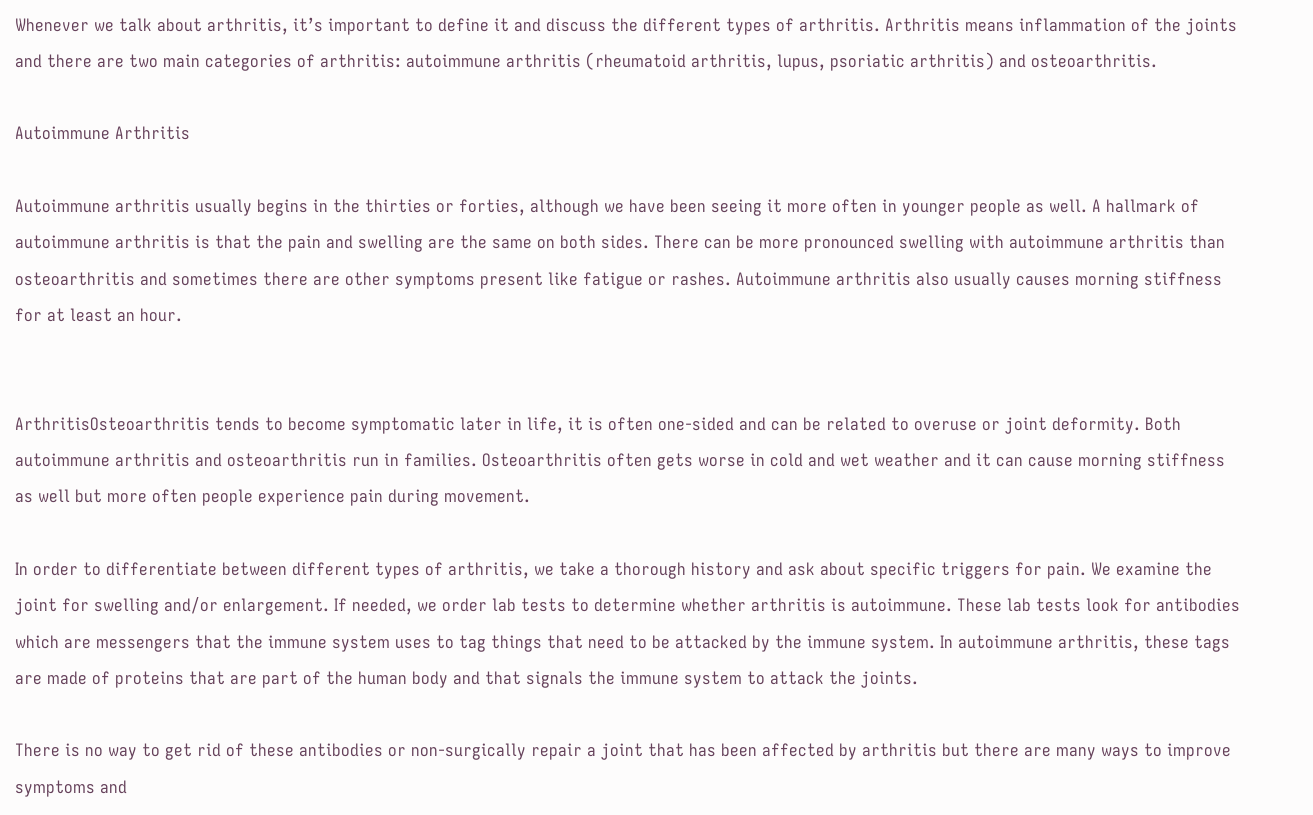Whenever we talk about arthritis, it’s important to define it and discuss the different types of arthritis. Arthritis means inflammation of the joints and there are two main categories of arthritis: autoimmune arthritis (rheumatoid arthritis, lupus, psoriatic arthritis) and osteoarthritis.

Autoimmune Arthritis

Autoimmune arthritis usually begins in the thirties or forties, although we have been seeing it more often in younger people as well. A hallmark of autoimmune arthritis is that the pain and swelling are the same on both sides. There can be more pronounced swelling with autoimmune arthritis than osteoarthritis and sometimes there are other symptoms present like fatigue or rashes. Autoimmune arthritis also usually causes morning stiffness for at least an hour.


ArthritisOsteoarthritis tends to become symptomatic later in life, it is often one-sided and can be related to overuse or joint deformity. Both autoimmune arthritis and osteoarthritis run in families. Osteoarthritis often gets worse in cold and wet weather and it can cause morning stiffness as well but more often people experience pain during movement.

In order to differentiate between different types of arthritis, we take a thorough history and ask about specific triggers for pain. We examine the joint for swelling and/or enlargement. If needed, we order lab tests to determine whether arthritis is autoimmune. These lab tests look for antibodies which are messengers that the immune system uses to tag things that need to be attacked by the immune system. In autoimmune arthritis, these tags are made of proteins that are part of the human body and that signals the immune system to attack the joints.

There is no way to get rid of these antibodies or non-surgically repair a joint that has been affected by arthritis but there are many ways to improve symptoms and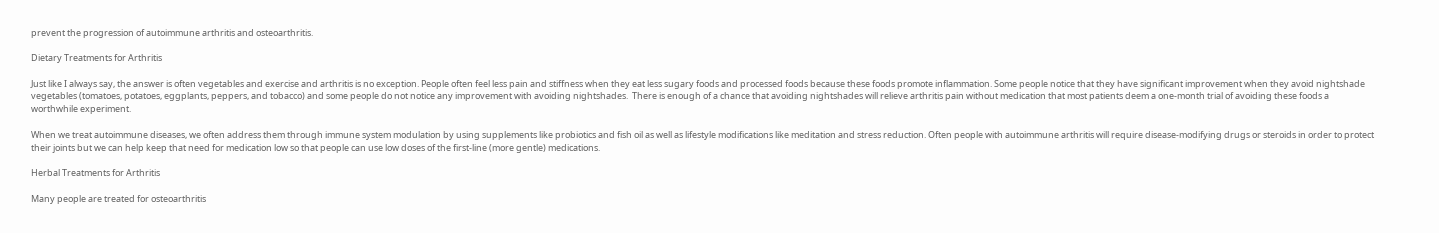prevent the progression of autoimmune arthritis and osteoarthritis.

Dietary Treatments for Arthritis

Just like I always say, the answer is often vegetables and exercise and arthritis is no exception. People often feel less pain and stiffness when they eat less sugary foods and processed foods because these foods promote inflammation. Some people notice that they have significant improvement when they avoid nightshade vegetables (tomatoes, potatoes, eggplants, peppers, and tobacco) and some people do not notice any improvement with avoiding nightshades.  There is enough of a chance that avoiding nightshades will relieve arthritis pain without medication that most patients deem a one-month trial of avoiding these foods a worthwhile experiment.

When we treat autoimmune diseases, we often address them through immune system modulation by using supplements like probiotics and fish oil as well as lifestyle modifications like meditation and stress reduction. Often people with autoimmune arthritis will require disease-modifying drugs or steroids in order to protect their joints but we can help keep that need for medication low so that people can use low doses of the first-line (more gentle) medications.

Herbal Treatments for Arthritis

Many people are treated for osteoarthritis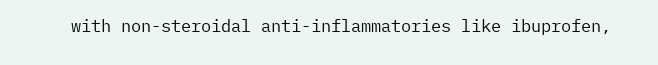with non-steroidal anti-inflammatories like ibuprofen,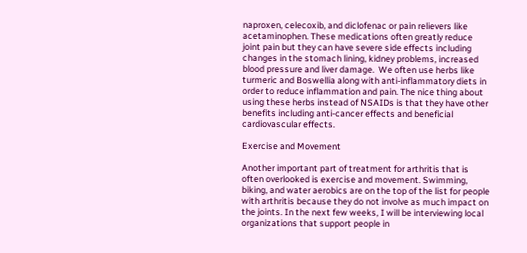naproxen, celecoxib, and diclofenac or pain relievers like acetaminophen. These medications often greatly reduce joint pain but they can have severe side effects including changes in the stomach lining, kidney problems, increased blood pressure and liver damage.  We often use herbs like turmeric and Boswellia along with anti-inflammatory diets in order to reduce inflammation and pain. The nice thing about using these herbs instead of NSAIDs is that they have other benefits including anti-cancer effects and beneficial cardiovascular effects.

Exercise and Movement

Another important part of treatment for arthritis that is often overlooked is exercise and movement. Swimming, biking, and water aerobics are on the top of the list for people with arthritis because they do not involve as much impact on the joints. In the next few weeks, I will be interviewing local organizations that support people in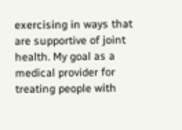exercising in ways that are supportive of joint health. My goal as a medical provider for treating people with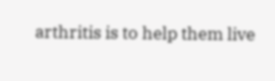arthritis is to help them live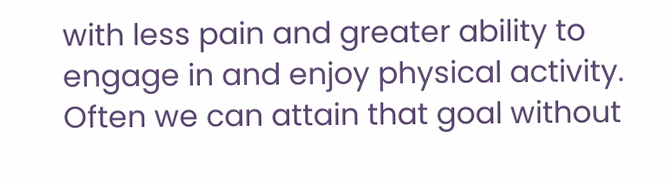with less pain and greater ability to engage in and enjoy physical activity. Often we can attain that goal without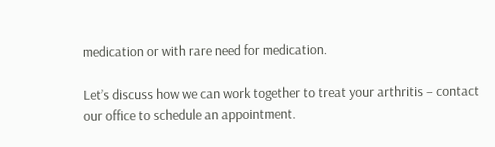medication or with rare need for medication.

Let’s discuss how we can work together to treat your arthritis – contact our office to schedule an appointment.